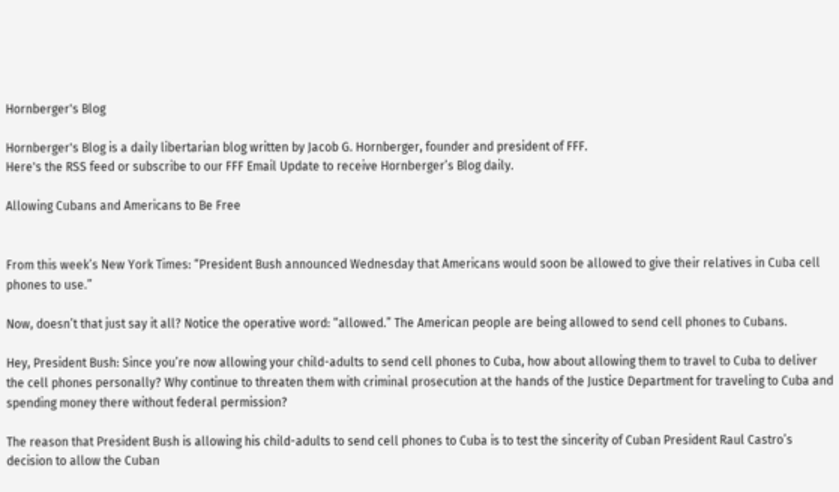Hornberger's Blog

Hornberger's Blog is a daily libertarian blog written by Jacob G. Hornberger, founder and president of FFF.
Here's the RSS feed or subscribe to our FFF Email Update to receive Hornberger’s Blog daily.

Allowing Cubans and Americans to Be Free


From this week’s New York Times: “President Bush announced Wednesday that Americans would soon be allowed to give their relatives in Cuba cell phones to use.”

Now, doesn’t that just say it all? Notice the operative word: “allowed.” The American people are being allowed to send cell phones to Cubans.

Hey, President Bush: Since you’re now allowing your child-adults to send cell phones to Cuba, how about allowing them to travel to Cuba to deliver the cell phones personally? Why continue to threaten them with criminal prosecution at the hands of the Justice Department for traveling to Cuba and spending money there without federal permission?

The reason that President Bush is allowing his child-adults to send cell phones to Cuba is to test the sincerity of Cuban President Raul Castro’s decision to allow the Cuban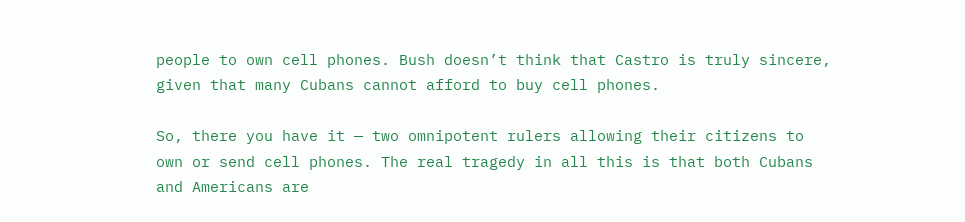people to own cell phones. Bush doesn’t think that Castro is truly sincere, given that many Cubans cannot afford to buy cell phones.

So, there you have it — two omnipotent rulers allowing their citizens to own or send cell phones. The real tragedy in all this is that both Cubans and Americans are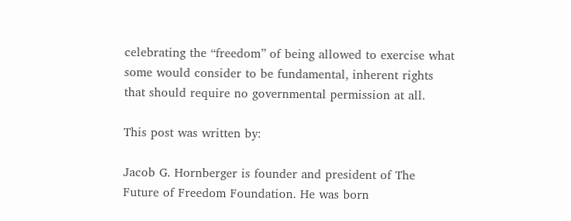celebrating the “freedom” of being allowed to exercise what some would consider to be fundamental, inherent rights that should require no governmental permission at all.

This post was written by:

Jacob G. Hornberger is founder and president of The Future of Freedom Foundation. He was born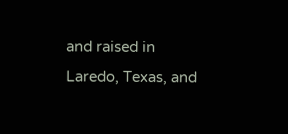and raised in Laredo, Texas, and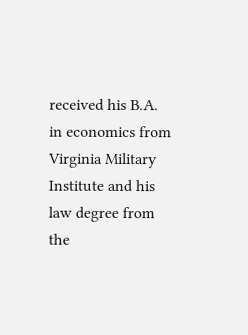received his B.A. in economics from Virginia Military Institute and his law degree from the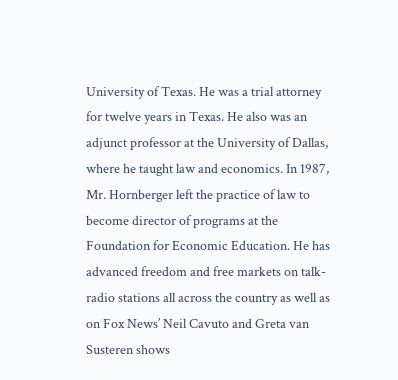University of Texas. He was a trial attorney for twelve years in Texas. He also was an adjunct professor at the University of Dallas, where he taught law and economics. In 1987, Mr. Hornberger left the practice of law to become director of programs at the Foundation for Economic Education. He has advanced freedom and free markets on talk-radio stations all across the country as well as on Fox News’ Neil Cavuto and Greta van Susteren shows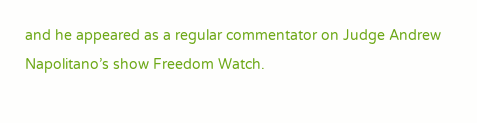and he appeared as a regular commentator on Judge Andrew Napolitano’s show Freedom Watch.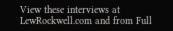View these interviews at LewRockwell.com and from Full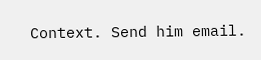Context. Send him email.